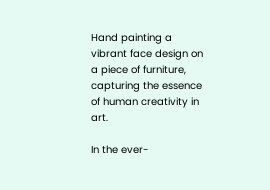Hand painting a vibrant face design on a piece of furniture, capturing the essence of human creativity in art.

In the ever-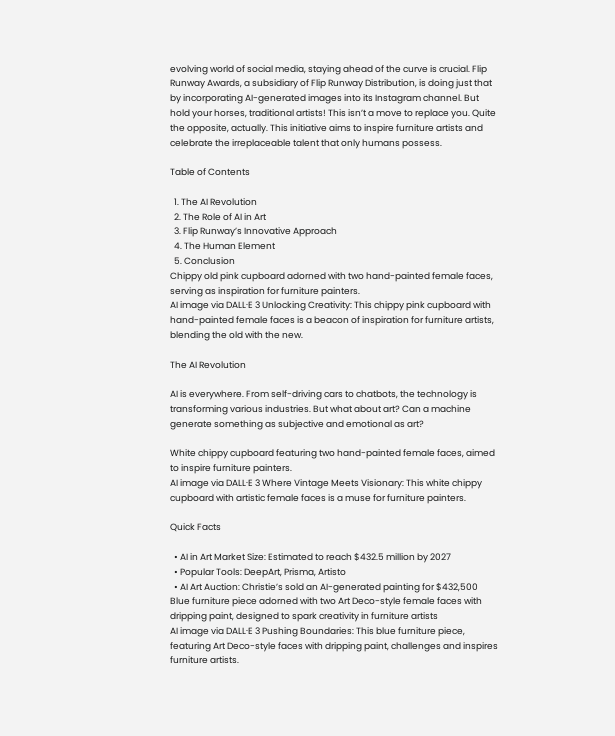evolving world of social media, staying ahead of the curve is crucial. Flip Runway Awards, a subsidiary of Flip Runway Distribution, is doing just that by incorporating AI-generated images into its Instagram channel. But hold your horses, traditional artists! This isn’t a move to replace you. Quite the opposite, actually. This initiative aims to inspire furniture artists and celebrate the irreplaceable talent that only humans possess.

Table of Contents

  1. The AI Revolution
  2. The Role of AI in Art
  3. Flip Runway’s Innovative Approach
  4. The Human Element
  5. Conclusion
Chippy old pink cupboard adorned with two hand-painted female faces, serving as inspiration for furniture painters.
AI image via DALL·E 3 Unlocking Creativity: This chippy pink cupboard with hand-painted female faces is a beacon of inspiration for furniture artists, blending the old with the new.

The AI Revolution

AI is everywhere. From self-driving cars to chatbots, the technology is transforming various industries. But what about art? Can a machine generate something as subjective and emotional as art?

White chippy cupboard featuring two hand-painted female faces, aimed to inspire furniture painters.
AI image via DALL·E 3 Where Vintage Meets Visionary: This white chippy cupboard with artistic female faces is a muse for furniture painters.

Quick Facts

  • AI in Art Market Size: Estimated to reach $432.5 million by 2027
  • Popular Tools: DeepArt, Prisma, Artisto
  • AI Art Auction: Christie’s sold an AI-generated painting for $432,500
Blue furniture piece adorned with two Art Deco-style female faces with dripping paint, designed to spark creativity in furniture artists
AI image via DALL·E 3 Pushing Boundaries: This blue furniture piece, featuring Art Deco-style faces with dripping paint, challenges and inspires furniture artists.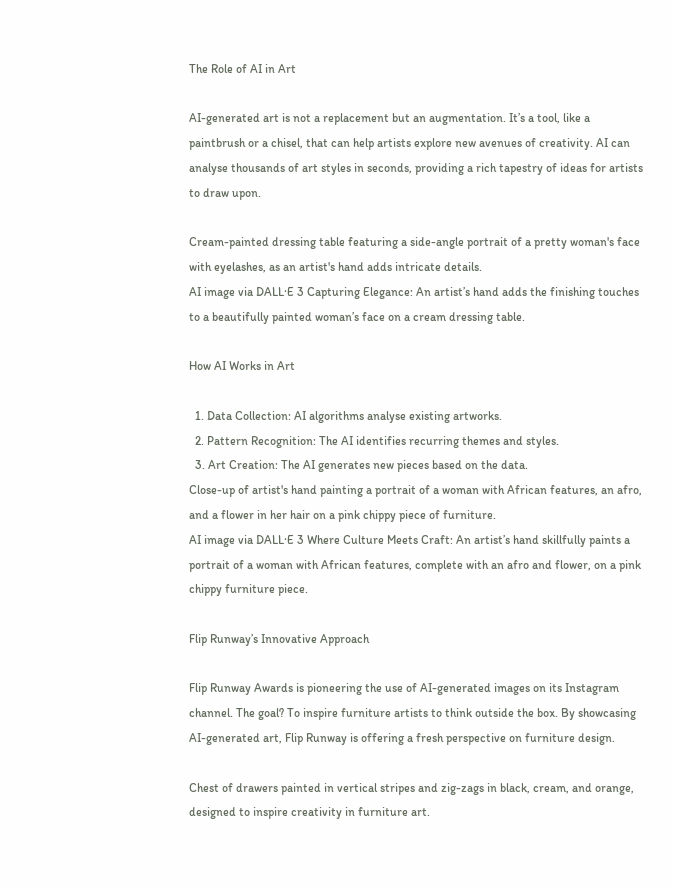The Role of AI in Art

AI-generated art is not a replacement but an augmentation. It’s a tool, like a paintbrush or a chisel, that can help artists explore new avenues of creativity. AI can analyse thousands of art styles in seconds, providing a rich tapestry of ideas for artists to draw upon.

Cream-painted dressing table featuring a side-angle portrait of a pretty woman's face with eyelashes, as an artist's hand adds intricate details.
AI image via DALL·E 3 Capturing Elegance: An artist’s hand adds the finishing touches to a beautifully painted woman’s face on a cream dressing table.

How AI Works in Art

  1. Data Collection: AI algorithms analyse existing artworks.
  2. Pattern Recognition: The AI identifies recurring themes and styles.
  3. Art Creation: The AI generates new pieces based on the data.
Close-up of artist's hand painting a portrait of a woman with African features, an afro, and a flower in her hair on a pink chippy piece of furniture.
AI image via DALL·E 3 Where Culture Meets Craft: An artist’s hand skillfully paints a portrait of a woman with African features, complete with an afro and flower, on a pink chippy furniture piece.

Flip Runway’s Innovative Approach

Flip Runway Awards is pioneering the use of AI-generated images on its Instagram channel. The goal? To inspire furniture artists to think outside the box. By showcasing AI-generated art, Flip Runway is offering a fresh perspective on furniture design.

Chest of drawers painted in vertical stripes and zig-zags in black, cream, and orange, designed to inspire creativity in furniture art.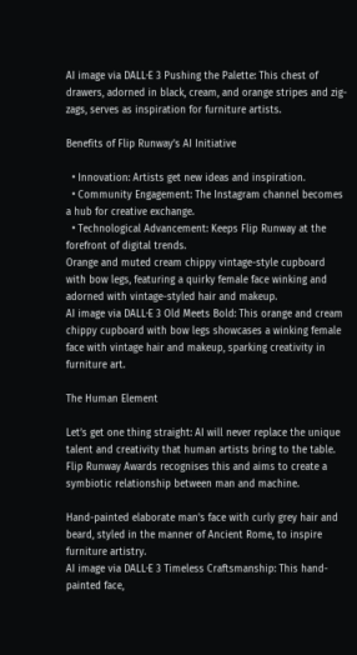AI image via DALL·E 3 Pushing the Palette: This chest of drawers, adorned in black, cream, and orange stripes and zig-zags, serves as inspiration for furniture artists.

Benefits of Flip Runway’s AI Initiative

  • Innovation: Artists get new ideas and inspiration.
  • Community Engagement: The Instagram channel becomes a hub for creative exchange.
  • Technological Advancement: Keeps Flip Runway at the forefront of digital trends.
Orange and muted cream chippy vintage-style cupboard with bow legs, featuring a quirky female face winking and adorned with vintage-styled hair and makeup.
AI image via DALL·E 3 Old Meets Bold: This orange and cream chippy cupboard with bow legs showcases a winking female face with vintage hair and makeup, sparking creativity in furniture art.

The Human Element

Let’s get one thing straight: AI will never replace the unique talent and creativity that human artists bring to the table. Flip Runway Awards recognises this and aims to create a symbiotic relationship between man and machine.

Hand-painted elaborate man's face with curly grey hair and beard, styled in the manner of Ancient Rome, to inspire furniture artistry.
AI image via DALL·E 3 Timeless Craftsmanship: This hand-painted face,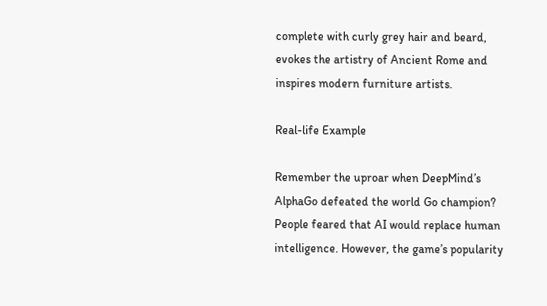complete with curly grey hair and beard, evokes the artistry of Ancient Rome and inspires modern furniture artists.

Real-life Example

Remember the uproar when DeepMind’s AlphaGo defeated the world Go champion? People feared that AI would replace human intelligence. However, the game’s popularity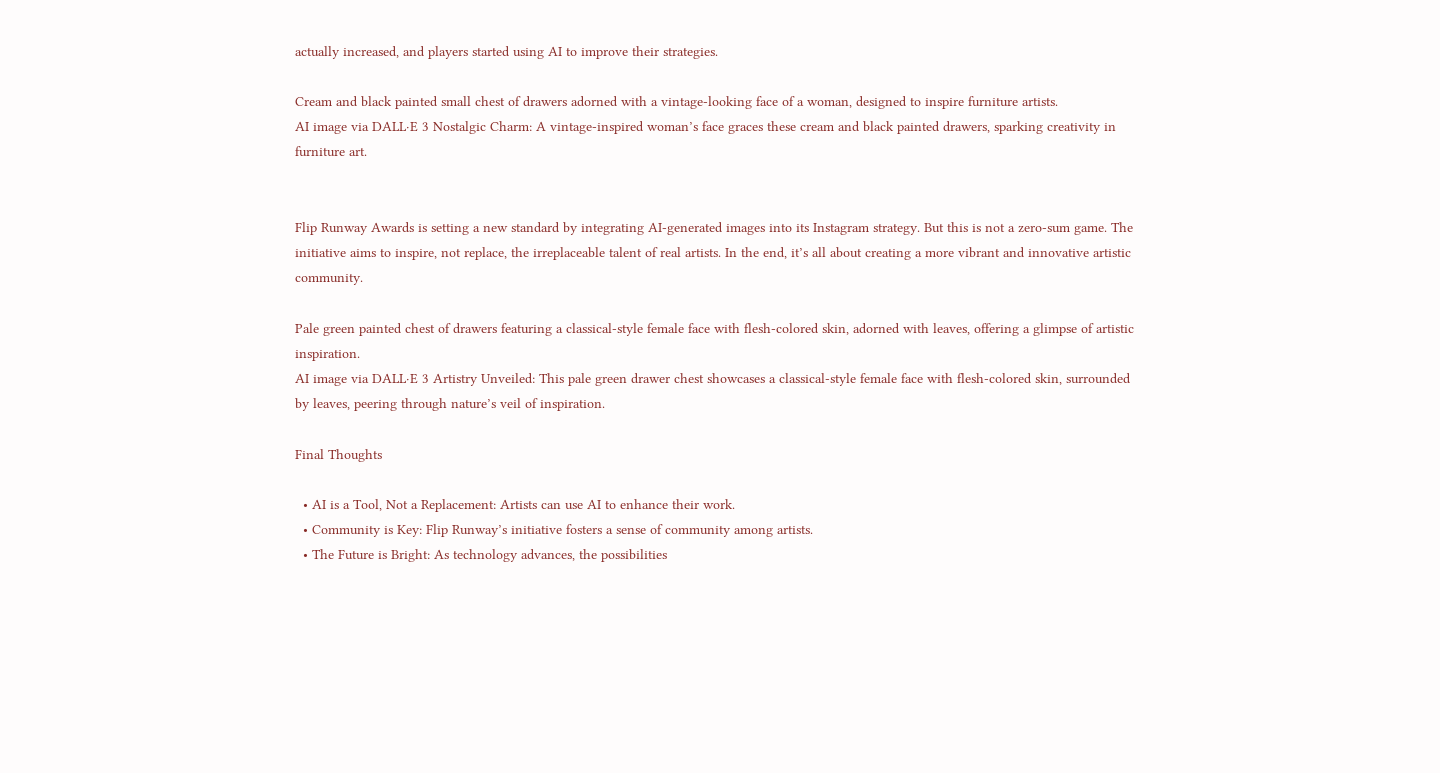actually increased, and players started using AI to improve their strategies.

Cream and black painted small chest of drawers adorned with a vintage-looking face of a woman, designed to inspire furniture artists.
AI image via DALL·E 3 Nostalgic Charm: A vintage-inspired woman’s face graces these cream and black painted drawers, sparking creativity in furniture art.


Flip Runway Awards is setting a new standard by integrating AI-generated images into its Instagram strategy. But this is not a zero-sum game. The initiative aims to inspire, not replace, the irreplaceable talent of real artists. In the end, it’s all about creating a more vibrant and innovative artistic community.

Pale green painted chest of drawers featuring a classical-style female face with flesh-colored skin, adorned with leaves, offering a glimpse of artistic inspiration.
AI image via DALL·E 3 Artistry Unveiled: This pale green drawer chest showcases a classical-style female face with flesh-colored skin, surrounded by leaves, peering through nature’s veil of inspiration.

Final Thoughts

  • AI is a Tool, Not a Replacement: Artists can use AI to enhance their work.
  • Community is Key: Flip Runway’s initiative fosters a sense of community among artists.
  • The Future is Bright: As technology advances, the possibilities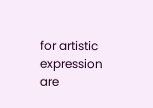for artistic expression are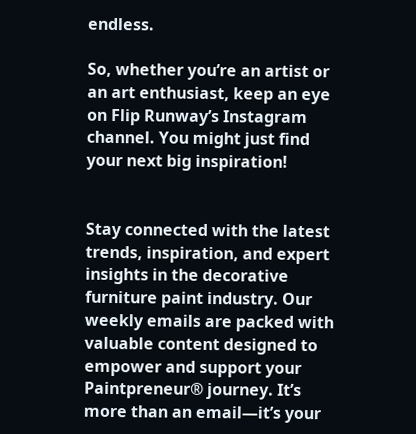endless.

So, whether you’re an artist or an art enthusiast, keep an eye on Flip Runway’s Instagram channel. You might just find your next big inspiration!


Stay connected with the latest trends, inspiration, and expert insights in the decorative furniture paint industry. Our weekly emails are packed with valuable content designed to empower and support your Paintpreneur® journey. It’s more than an email—it’s your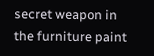secret weapon in the furniture paint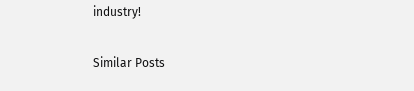industry!

Similar Posts